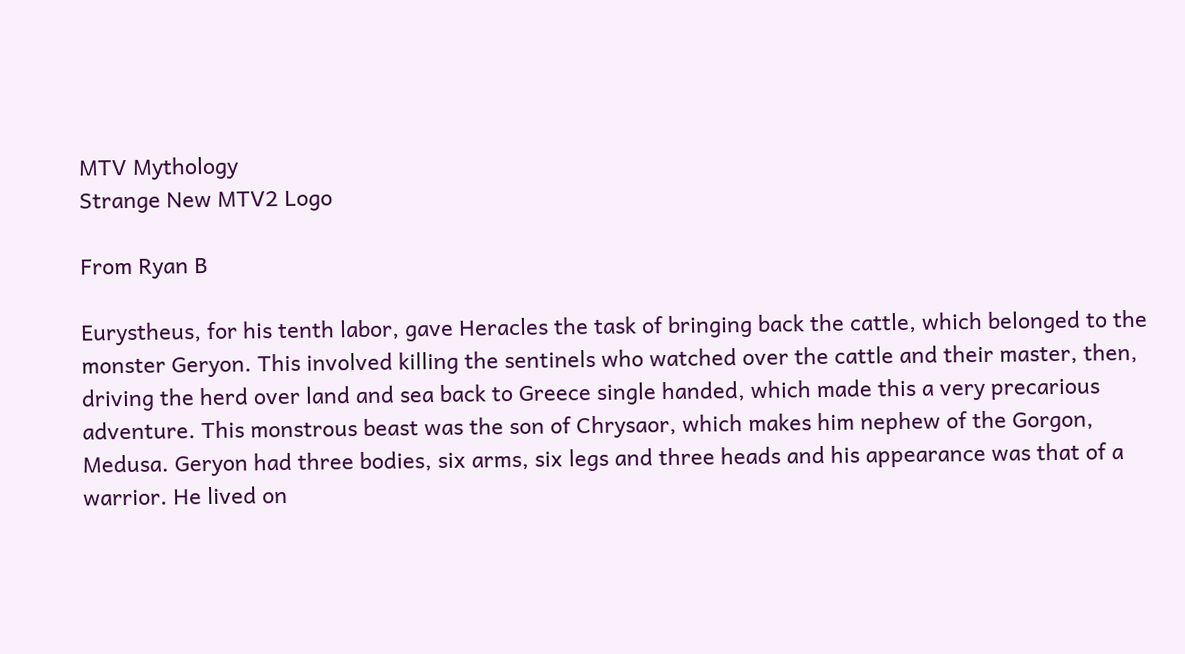MTV Mythology
Strange New MTV2 Logo

From Ryan B

Eurystheus, for his tenth labor, gave Heracles the task of bringing back the cattle, which belonged to the monster Geryon. This involved killing the sentinels who watched over the cattle and their master, then, driving the herd over land and sea back to Greece single handed, which made this a very precarious adventure. This monstrous beast was the son of Chrysaor, which makes him nephew of the Gorgon, Medusa. Geryon had three bodies, six arms, six legs and three heads and his appearance was that of a warrior. He lived on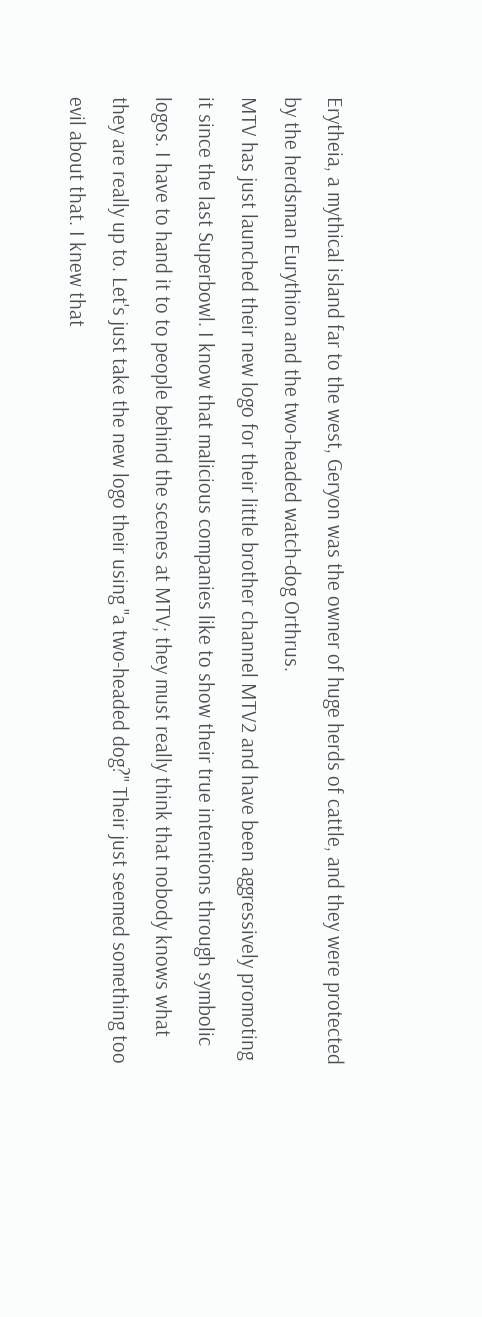Erytheia, a mythical island far to the west, Geryon was the owner of huge herds of cattle, and they were protected by the herdsman Eurythion and the two-headed watch-dog Orthrus.
MTV has just launched their new logo for their little brother channel MTV2 and have been aggressively promoting it since the last Superbowl. I know that malicious companies like to show their true intentions through symbolic logos. I have to hand it to to people behind the scenes at MTV; they must really think that nobody knows what they are really up to. Let's just take the new logo their using "a two-headed dog?" Their just seemed something too evil about that. I knew that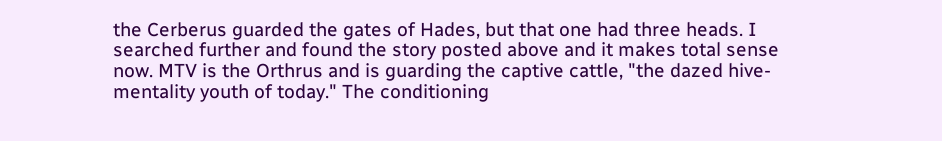the Cerberus guarded the gates of Hades, but that one had three heads. I searched further and found the story posted above and it makes total sense now. MTV is the Orthrus and is guarding the captive cattle, "the dazed hive-mentality youth of today." The conditioning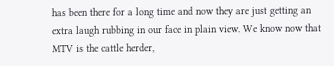has been there for a long time and now they are just getting an extra laugh rubbing in our face in plain view. We know now that MTV is the cattle herder,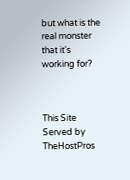but what is the real monster that it's working for?



This Site Served by TheHostPros